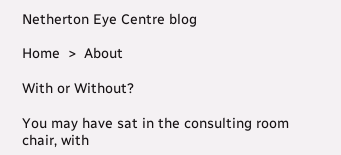Netherton Eye Centre blog

Home  >  About

With or Without?

You may have sat in the consulting room chair, with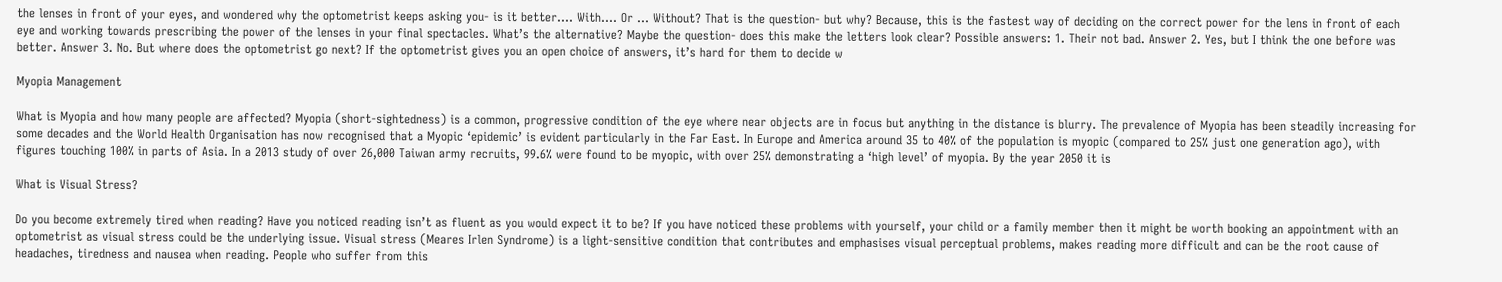the lenses in front of your eyes, and wondered why the optometrist keeps asking you- is it better…. With…. Or … Without? That is the question- but why? Because, this is the fastest way of deciding on the correct power for the lens in front of each eye and working towards prescribing the power of the lenses in your final spectacles. What’s the alternative? Maybe the question- does this make the letters look clear? Possible answers: 1. Their not bad. Answer 2. Yes, but I think the one before was better. Answer 3. No. But where does the optometrist go next? If the optometrist gives you an open choice of answers, it’s hard for them to decide w

Myopia Management

What is Myopia and how many people are affected? Myopia (short-sightedness) is a common, progressive condition of the eye where near objects are in focus but anything in the distance is blurry. The prevalence of Myopia has been steadily increasing for some decades and the World Health Organisation has now recognised that a Myopic ‘epidemic’ is evident particularly in the Far East. In Europe and America around 35 to 40% of the population is myopic (compared to 25% just one generation ago), with figures touching 100% in parts of Asia. In a 2013 study of over 26,000 Taiwan army recruits, 99.6% were found to be myopic, with over 25% demonstrating a ‘high level’ of myopia. By the year 2050 it is

What is Visual Stress?

Do you become extremely tired when reading? Have you noticed reading isn’t as fluent as you would expect it to be? If you have noticed these problems with yourself, your child or a family member then it might be worth booking an appointment with an optometrist as visual stress could be the underlying issue. Visual stress (Meares Irlen Syndrome) is a light-sensitive condition that contributes and emphasises visual perceptual problems, makes reading more difficult and can be the root cause of headaches, tiredness and nausea when reading. People who suffer from this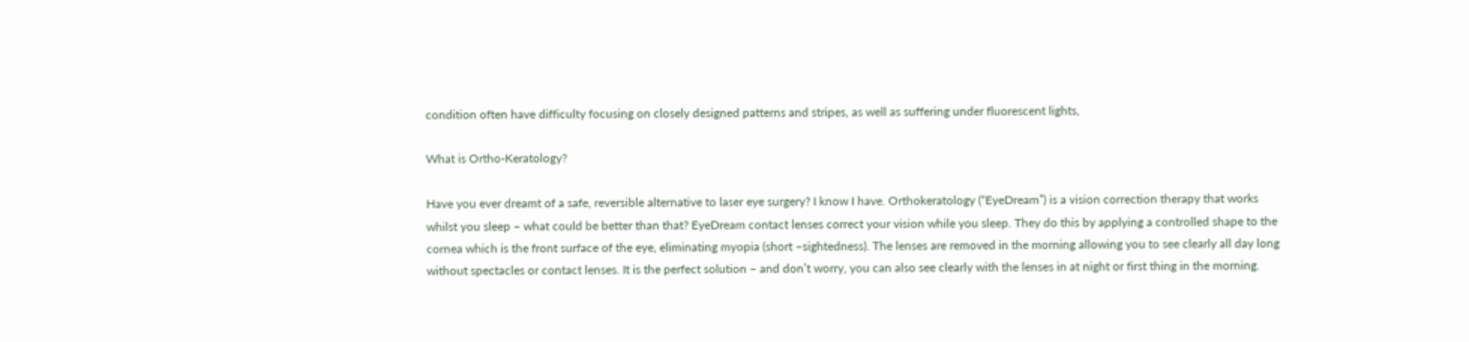condition often have difficulty focusing on closely designed patterns and stripes, as well as suffering under fluorescent lights,

What is Ortho-Keratology?

Have you ever dreamt of a safe, reversible alternative to laser eye surgery? I know I have. Orthokeratology (“EyeDream”) is a vision correction therapy that works whilst you sleep – what could be better than that? EyeDream contact lenses correct your vision while you sleep. They do this by applying a controlled shape to the cornea which is the front surface of the eye, eliminating myopia (short –sightedness). The lenses are removed in the morning allowing you to see clearly all day long without spectacles or contact lenses. It is the perfect solution – and don’t worry, you can also see clearly with the lenses in at night or first thing in the morning.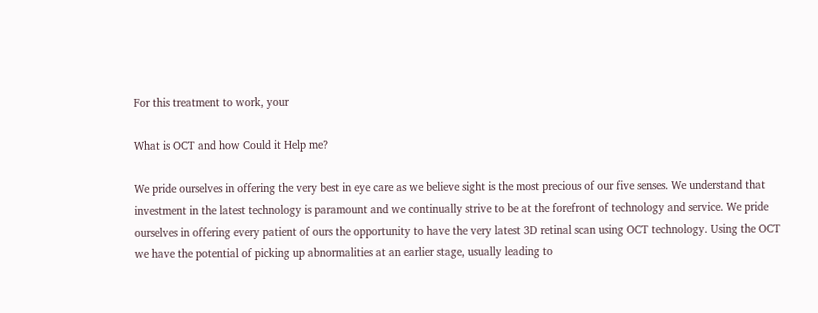For this treatment to work, your

What is OCT and how Could it Help me?

We pride ourselves in offering the very best in eye care as we believe sight is the most precious of our five senses. We understand that investment in the latest technology is paramount and we continually strive to be at the forefront of technology and service. We pride ourselves in offering every patient of ours the opportunity to have the very latest 3D retinal scan using OCT technology. Using the OCT we have the potential of picking up abnormalities at an earlier stage, usually leading to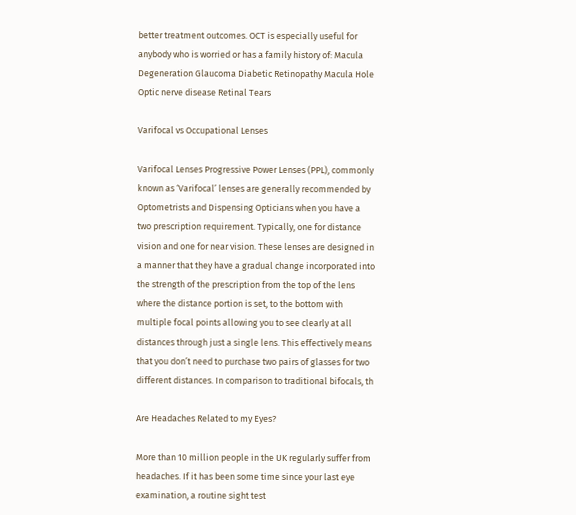better treatment outcomes. OCT is especially useful for anybody who is worried or has a family history of: Macula Degeneration Glaucoma Diabetic Retinopathy Macula Hole Optic nerve disease Retinal Tears

Varifocal vs Occupational Lenses

Varifocal Lenses Progressive Power Lenses (PPL), commonly known as ‘Varifocal’ lenses are generally recommended by Optometrists and Dispensing Opticians when you have a two prescription requirement. Typically, one for distance vision and one for near vision. These lenses are designed in a manner that they have a gradual change incorporated into the strength of the prescription from the top of the lens where the distance portion is set, to the bottom with multiple focal points allowing you to see clearly at all distances through just a single lens. This effectively means that you don’t need to purchase two pairs of glasses for two different distances. In comparison to traditional bifocals, th

Are Headaches Related to my Eyes?

More than 10 million people in the UK regularly suffer from headaches. If it has been some time since your last eye examination, a routine sight test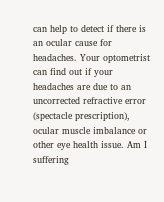can help to detect if there is an ocular cause for headaches. Your optometrist can find out if your headaches are due to an uncorrected refractive error (spectacle prescription), ocular muscle imbalance or other eye health issue. Am I suffering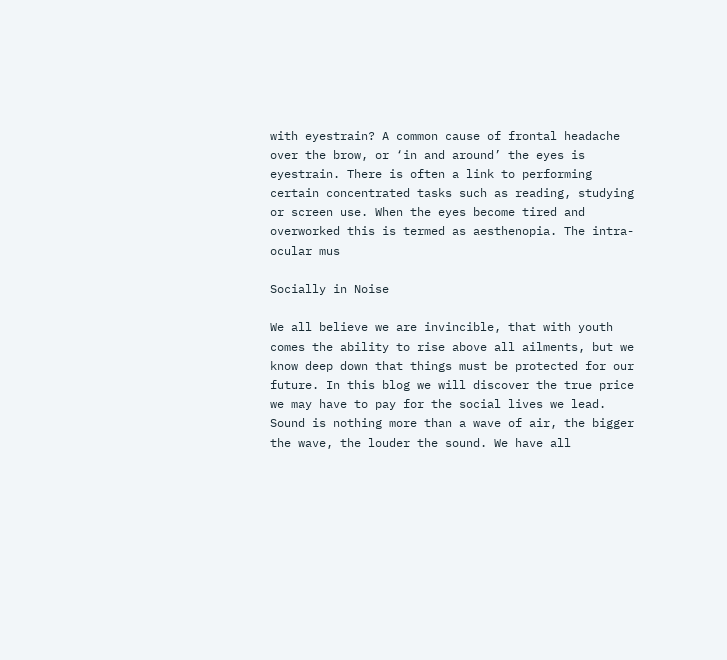with eyestrain? A common cause of frontal headache over the brow, or ‘in and around’ the eyes is eyestrain. There is often a link to performing certain concentrated tasks such as reading, studying or screen use. When the eyes become tired and overworked this is termed as aesthenopia. The intra-ocular mus

Socially in Noise

We all believe we are invincible, that with youth comes the ability to rise above all ailments, but we know deep down that things must be protected for our future. In this blog we will discover the true price we may have to pay for the social lives we lead. Sound is nothing more than a wave of air, the bigger the wave, the louder the sound. We have all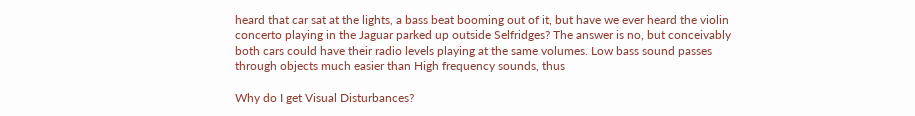heard that car sat at the lights, a bass beat booming out of it, but have we ever heard the violin concerto playing in the Jaguar parked up outside Selfridges? The answer is no, but conceivably both cars could have their radio levels playing at the same volumes. Low bass sound passes through objects much easier than High frequency sounds, thus

Why do I get Visual Disturbances?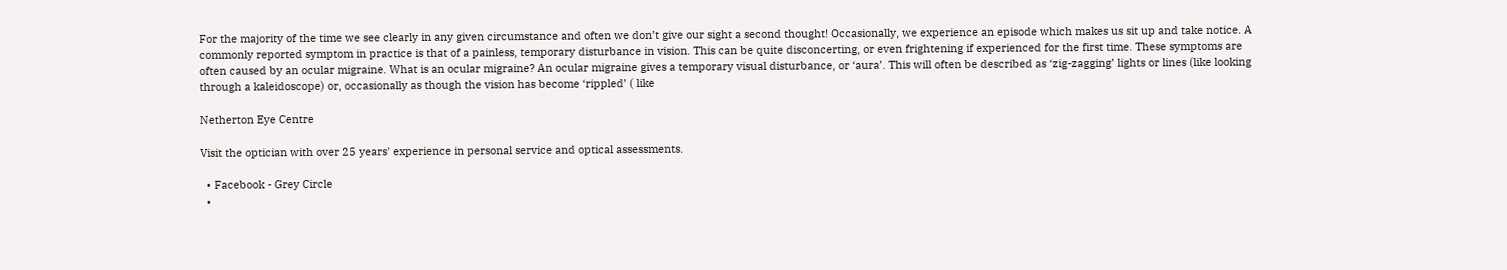For the majority of the time we see clearly in any given circumstance and often we don’t give our sight a second thought! Occasionally, we experience an episode which makes us sit up and take notice. A commonly reported symptom in practice is that of a painless, temporary disturbance in vision. This can be quite disconcerting, or even frightening if experienced for the first time. These symptoms are often caused by an ocular migraine. What is an ocular migraine? An ocular migraine gives a temporary visual disturbance, or ‘aura’. This will often be described as ‘zig-zagging’ lights or lines (like looking through a kaleidoscope) or, occasionally as though the vision has become ‘rippled’ ( like

Netherton Eye Centre

Visit the optician with over 25 years' experience in personal service and optical assessments.

  • Facebook - Grey Circle
  •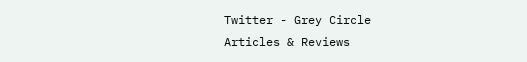Twitter - Grey Circle
Articles & Reviews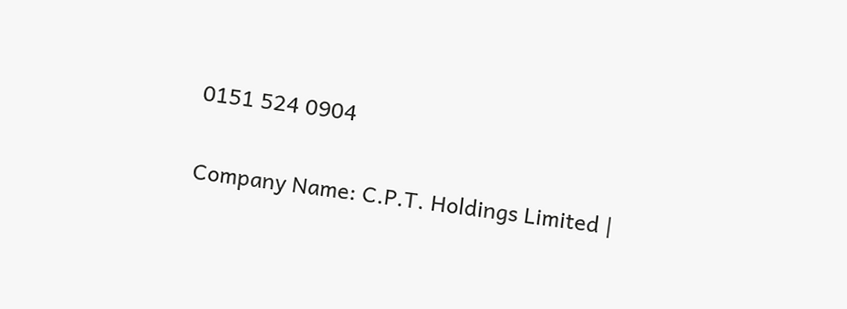0151 524 0904

Company Name: C.P.T. Holdings Limited |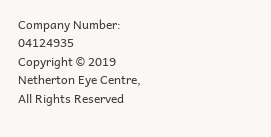Company Number: 04124935
Copyright © 2019 Netherton Eye Centre, All Rights Reserved